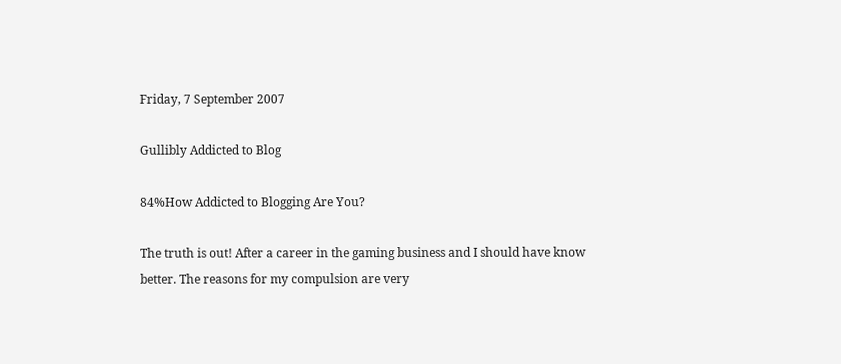Friday, 7 September 2007

Gullibly Addicted to Blog

84%How Addicted to Blogging Are You?

The truth is out! After a career in the gaming business and I should have know better. The reasons for my compulsion are very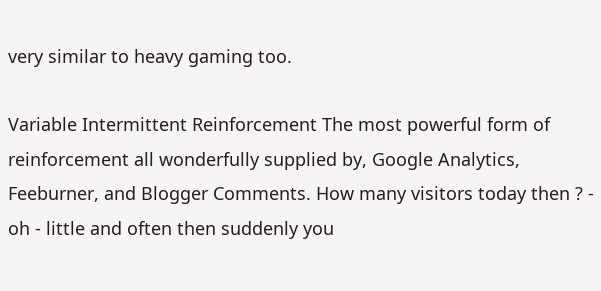very similar to heavy gaming too.

Variable Intermittent Reinforcement The most powerful form of reinforcement all wonderfully supplied by, Google Analytics, Feeburner, and Blogger Comments. How many visitors today then ? - oh - little and often then suddenly you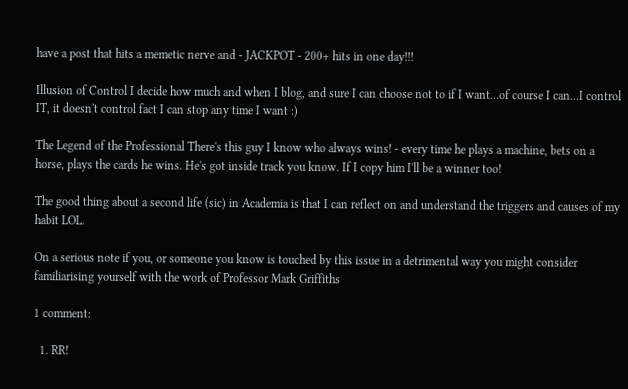have a post that hits a memetic nerve and - JACKPOT - 200+ hits in one day!!!

Illusion of Control I decide how much and when I blog, and sure I can choose not to if I want...of course I can...I control IT, it doesn't control fact I can stop any time I want :)

The Legend of the Professional There's this guy I know who always wins! - every time he plays a machine, bets on a horse, plays the cards he wins. He's got inside track you know. If I copy him I'll be a winner too!

The good thing about a second life (sic) in Academia is that I can reflect on and understand the triggers and causes of my habit LOL.

On a serious note if you, or someone you know is touched by this issue in a detrimental way you might consider familiarising yourself with the work of Professor Mark Griffiths

1 comment:

  1. RR!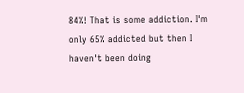84%! That is some addiction. I'm only 65% addicted but then I haven't been doing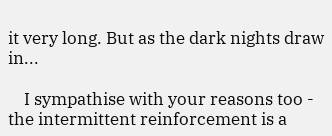it very long. But as the dark nights draw in...

    I sympathise with your reasons too - the intermittent reinforcement is a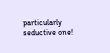particularly seductive one!